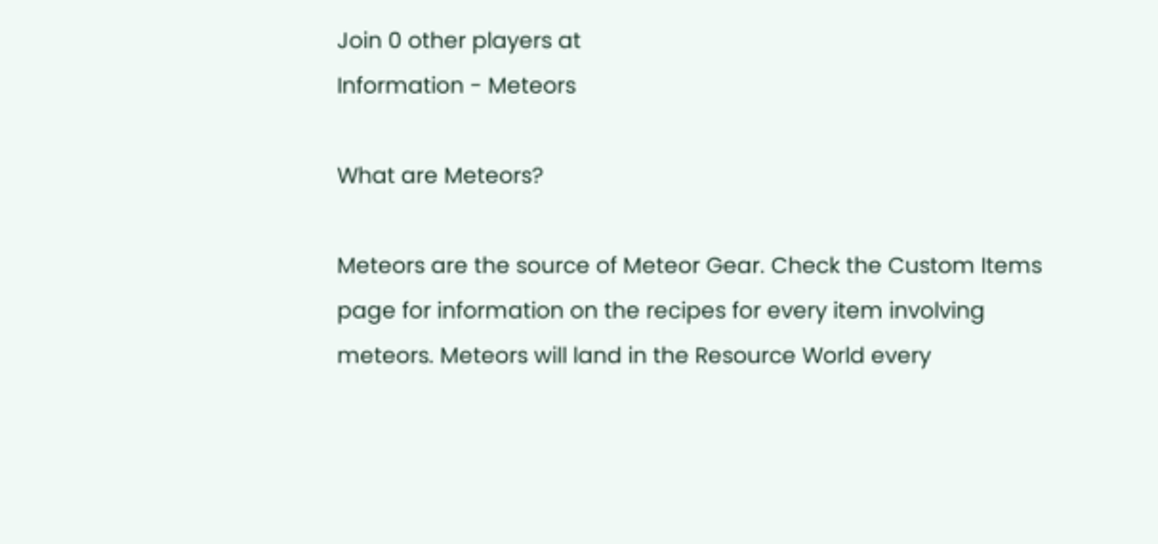Join 0 other players at
Information - Meteors

What are Meteors?

Meteors are the source of Meteor Gear. Check the Custom Items page for information on the recipes for every item involving meteors. Meteors will land in the Resource World every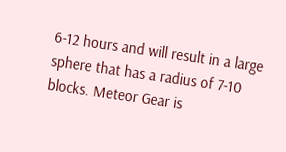6-12 hours and will result in a large sphere that has a radius of 7-10 blocks. Meteor Gear is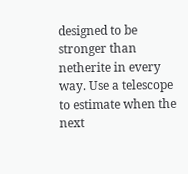designed to be stronger than netherite in every way. Use a telescope to estimate when the next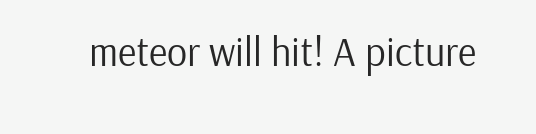meteor will hit! A picture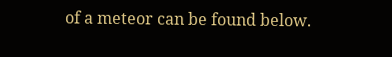of a meteor can be found below.